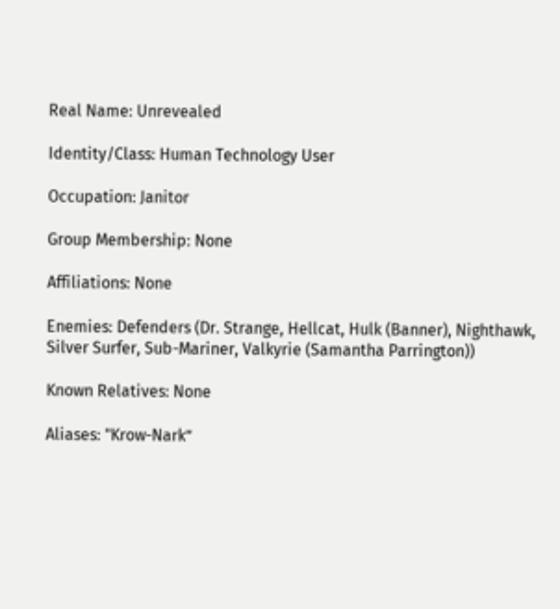Real Name: Unrevealed

Identity/Class: Human Technology User

Occupation: Janitor

Group Membership: None

Affiliations: None

Enemies: Defenders (Dr. Strange, Hellcat, Hulk (Banner), Nighthawk, Silver Surfer, Sub-Mariner, Valkyrie (Samantha Parrington))

Known Relatives: None

Aliases: "Krow-Nark”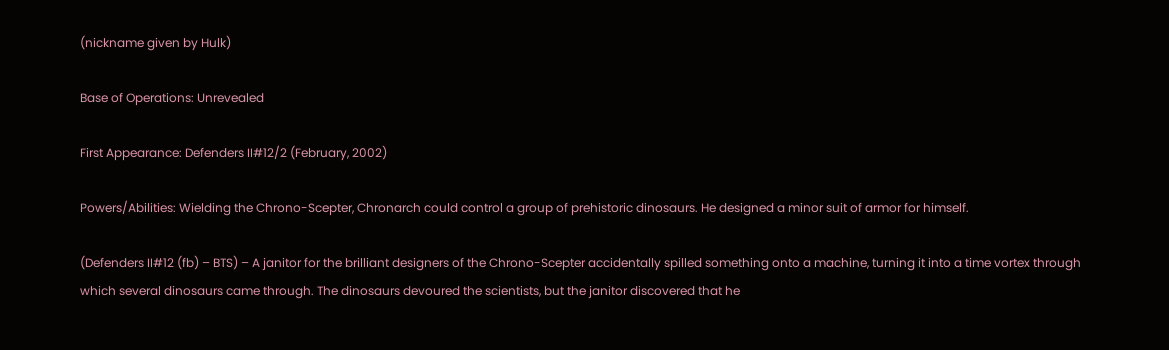(nickname given by Hulk)

Base of Operations: Unrevealed

First Appearance: Defenders II#12/2 (February, 2002)

Powers/Abilities: Wielding the Chrono-Scepter, Chronarch could control a group of prehistoric dinosaurs. He designed a minor suit of armor for himself.

(Defenders II#12 (fb) – BTS) – A janitor for the brilliant designers of the Chrono-Scepter accidentally spilled something onto a machine, turning it into a time vortex through which several dinosaurs came through. The dinosaurs devoured the scientists, but the janitor discovered that he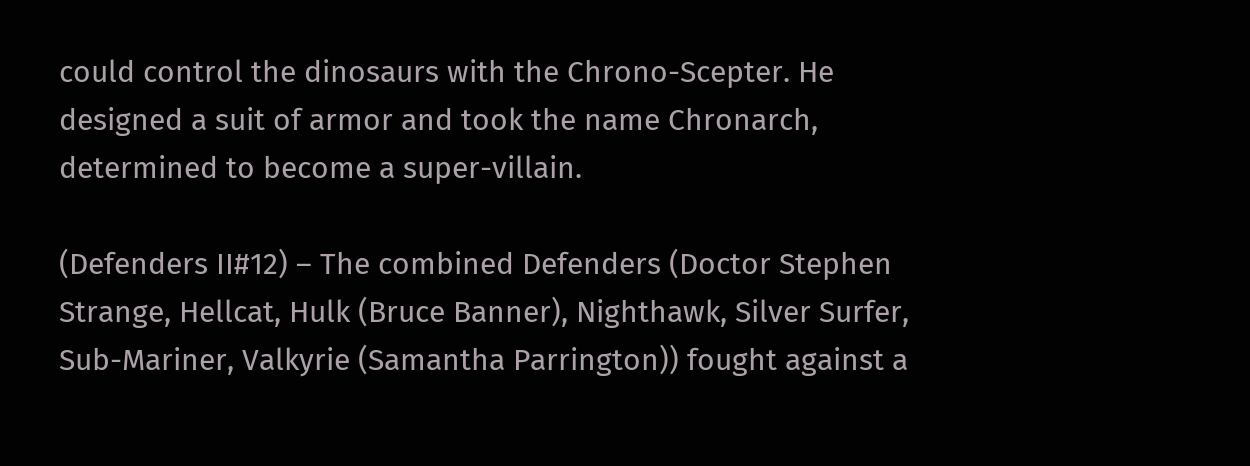could control the dinosaurs with the Chrono-Scepter. He designed a suit of armor and took the name Chronarch, determined to become a super-villain.

(Defenders II#12) – The combined Defenders (Doctor Stephen Strange, Hellcat, Hulk (Bruce Banner), Nighthawk, Silver Surfer, Sub-Mariner, Valkyrie (Samantha Parrington)) fought against a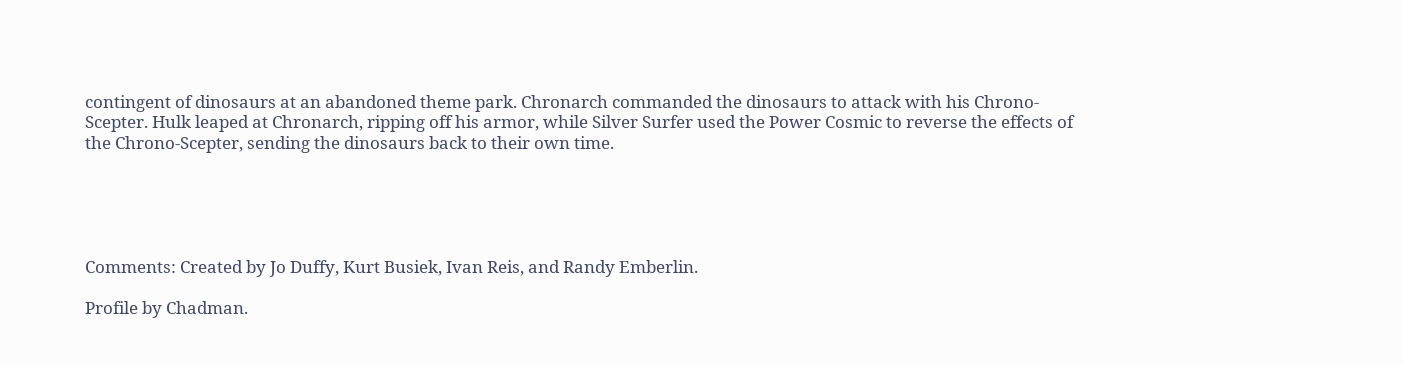contingent of dinosaurs at an abandoned theme park. Chronarch commanded the dinosaurs to attack with his Chrono-Scepter. Hulk leaped at Chronarch, ripping off his armor, while Silver Surfer used the Power Cosmic to reverse the effects of the Chrono-Scepter, sending the dinosaurs back to their own time.





Comments: Created by Jo Duffy, Kurt Busiek, Ivan Reis, and Randy Emberlin.

Profile by Chadman.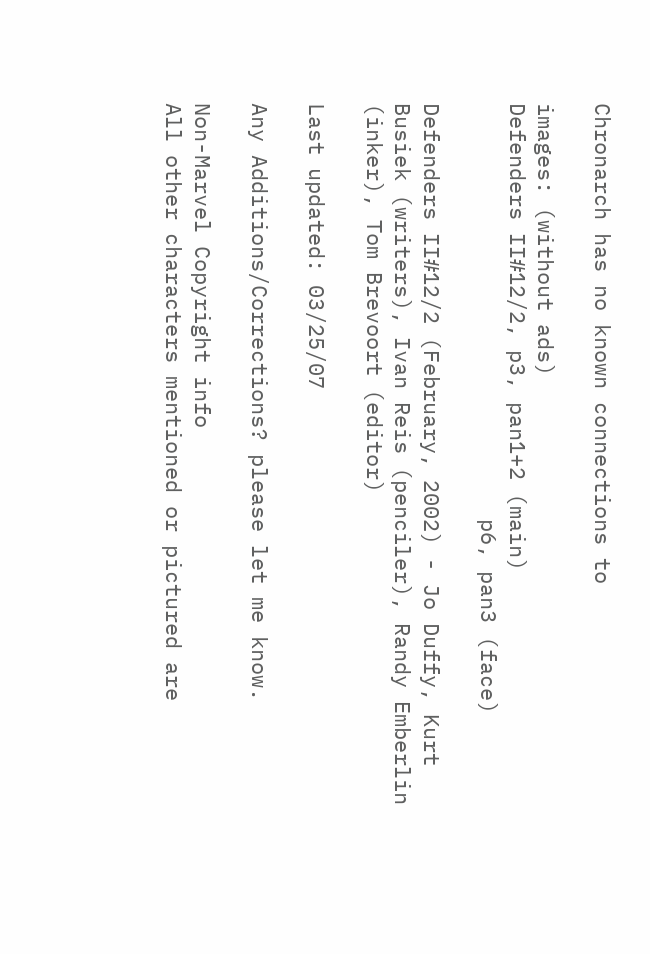Chronarch has no known connections to

images: (without ads)
Defenders II#12/2, p3, pan1+2 (main)
                                p6, pan3 (face)

Defenders II#12/2 (February, 2002) - Jo Duffy, Kurt Busiek (writers), Ivan Reis (penciler), Randy Emberlin (inker), Tom Brevoort (editor)

Last updated: 03/25/07

Any Additions/Corrections? please let me know.

Non-Marvel Copyright info
All other characters mentioned or pictured are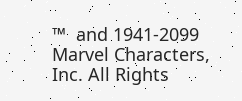™  and 1941-2099 Marvel Characters, Inc. All Rights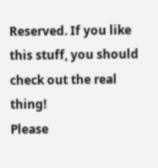Reserved. If you like this stuff, you should check out the real thing!
Please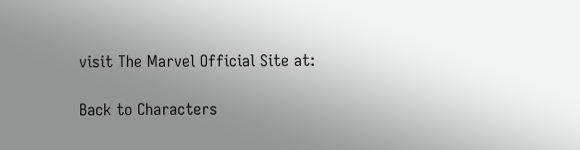visit The Marvel Official Site at:

Back to Characters